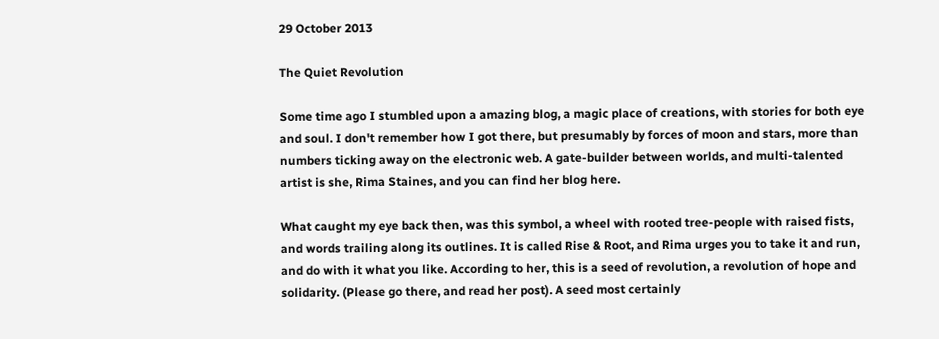29 October 2013

The Quiet Revolution

Some time ago I stumbled upon a amazing blog, a magic place of creations, with stories for both eye and soul. I don't remember how I got there, but presumably by forces of moon and stars, more than numbers ticking away on the electronic web. A gate-builder between worlds, and multi-talented artist is she, Rima Staines, and you can find her blog here.

What caught my eye back then, was this symbol, a wheel with rooted tree-people with raised fists, and words trailing along its outlines. It is called Rise & Root, and Rima urges you to take it and run, and do with it what you like. According to her, this is a seed of revolution, a revolution of hope and solidarity. (Please go there, and read her post). A seed most certainly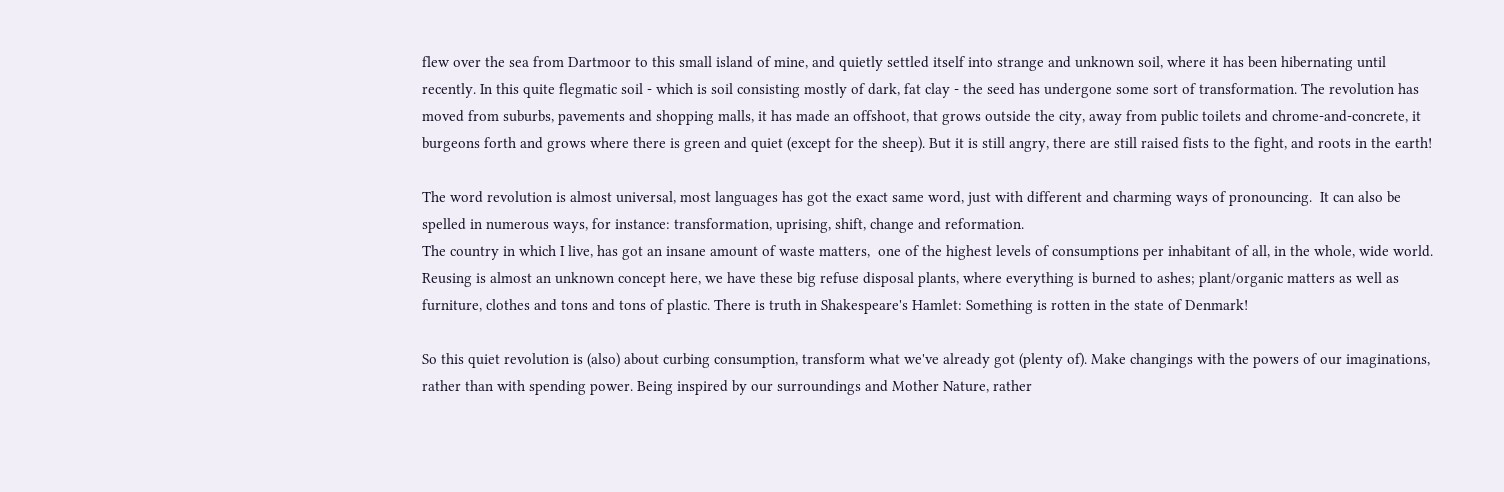flew over the sea from Dartmoor to this small island of mine, and quietly settled itself into strange and unknown soil, where it has been hibernating until recently. In this quite flegmatic soil - which is soil consisting mostly of dark, fat clay - the seed has undergone some sort of transformation. The revolution has moved from suburbs, pavements and shopping malls, it has made an offshoot, that grows outside the city, away from public toilets and chrome-and-concrete, it burgeons forth and grows where there is green and quiet (except for the sheep). But it is still angry, there are still raised fists to the fight, and roots in the earth!

The word revolution is almost universal, most languages has got the exact same word, just with different and charming ways of pronouncing.  It can also be spelled in numerous ways, for instance: transformation, uprising, shift, change and reformation.
The country in which I live, has got an insane amount of waste matters,  one of the highest levels of consumptions per inhabitant of all, in the whole, wide world. Reusing is almost an unknown concept here, we have these big refuse disposal plants, where everything is burned to ashes; plant/organic matters as well as furniture, clothes and tons and tons of plastic. There is truth in Shakespeare's Hamlet: Something is rotten in the state of Denmark!

So this quiet revolution is (also) about curbing consumption, transform what we've already got (plenty of). Make changings with the powers of our imaginations, rather than with spending power. Being inspired by our surroundings and Mother Nature, rather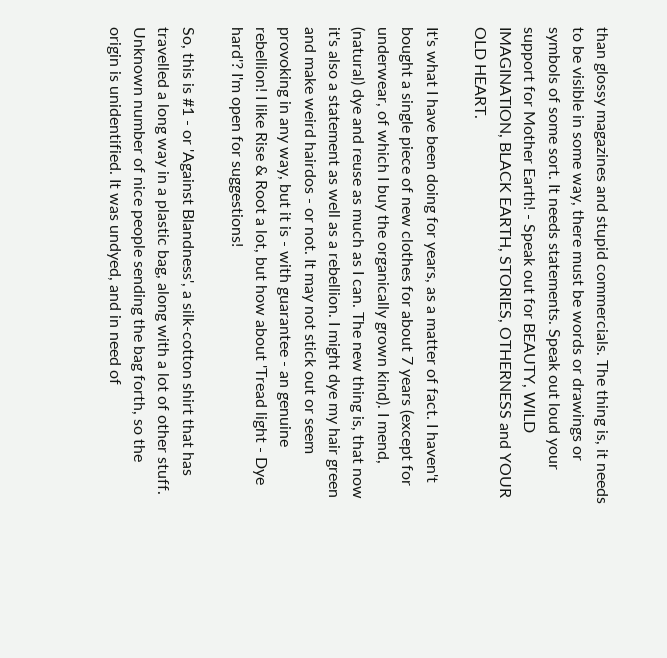than glossy magazines and stupid commercials. The thing is, it needs to be visible in some way, there must be words or drawings or symbols of some sort. It needs statements. Speak out loud your support for Mother Earth! - Speak out for BEAUTY, WILD IMAGINATION, BLACK EARTH, STORIES, OTHERNESS and YOUR OLD HEART.

It's what I have been doing for years, as a matter of fact. I haven't bought a single piece of new clothes for about 7 years (except for underwear, of which I buy the organically grown kind). I mend, (natural) dye and reuse as much as I can. The new thing is, that now it's also a statement as well as a rebellion. I might dye my hair green and make weird hairdos - or not. It may not stick out or seem provoking in any way, but it is - with guarantee - an genuine rebellion! I like Rise & Root a lot, but how about 'Tread light - Dye hard'? I'm open for suggestions!

So, this is #1 - or 'Against Blandness', a silk-cotton shirt that has travelled a long way in a plastic bag, along with a lot of other stuff. Unknown number of nice people sending the bag forth, so the origin is unidentified. It was undyed, and in need of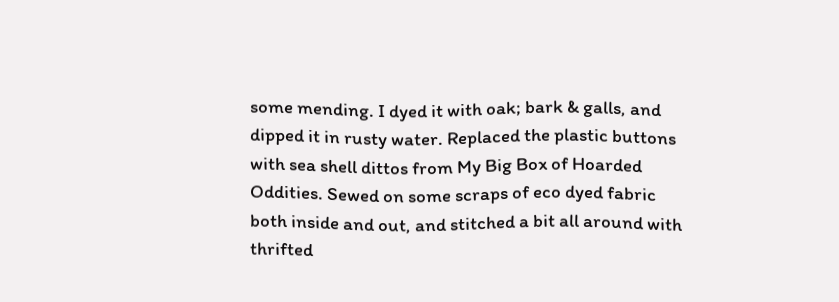some mending. I dyed it with oak; bark & galls, and dipped it in rusty water. Replaced the plastic buttons with sea shell dittos from My Big Box of Hoarded Oddities. Sewed on some scraps of eco dyed fabric both inside and out, and stitched a bit all around with thrifted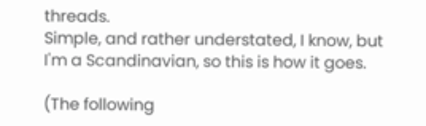threads.
Simple, and rather understated, I know, but I'm a Scandinavian, so this is how it goes.

(The following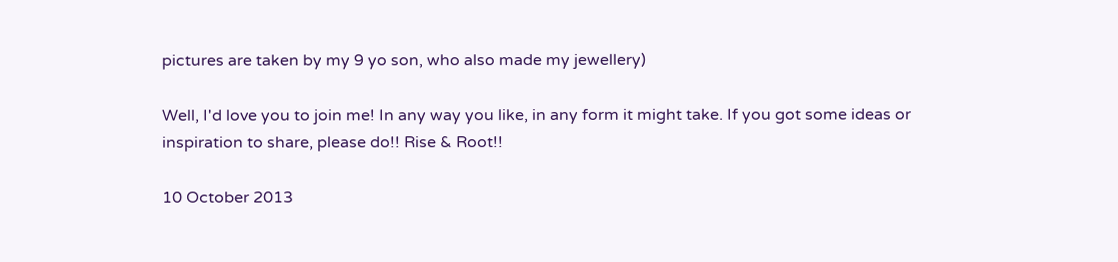pictures are taken by my 9 yo son, who also made my jewellery)

Well, I'd love you to join me! In any way you like, in any form it might take. If you got some ideas or inspiration to share, please do!! Rise & Root!!

10 October 2013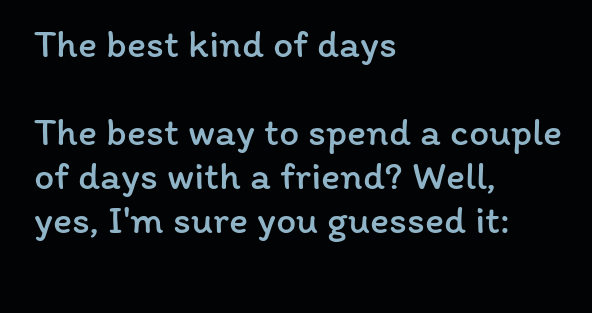The best kind of days

The best way to spend a couple of days with a friend? Well, yes, I'm sure you guessed it: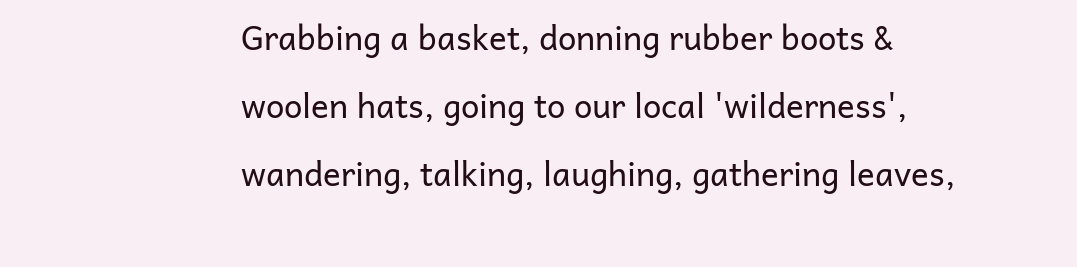Grabbing a basket, donning rubber boots & woolen hats, going to our local 'wilderness', wandering, talking, laughing, gathering leaves,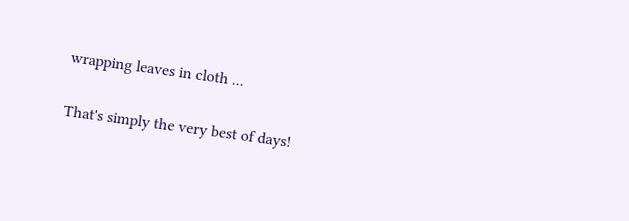wrapping leaves in cloth ...

That's simply the very best of days!